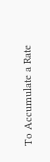To Accumulate a Rate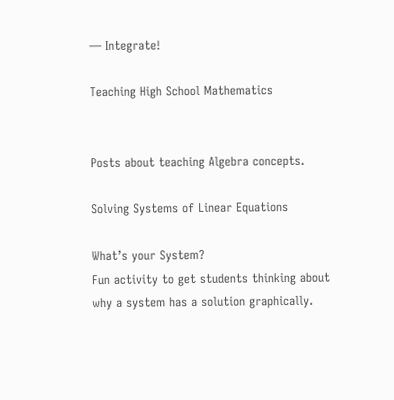— Integrate!

Teaching High School Mathematics


Posts about teaching Algebra concepts.

Solving Systems of Linear Equations

What’s your System?
Fun activity to get students thinking about why a system has a solution graphically.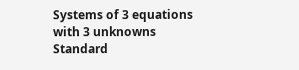Systems of 3 equations with 3 unknowns
Standard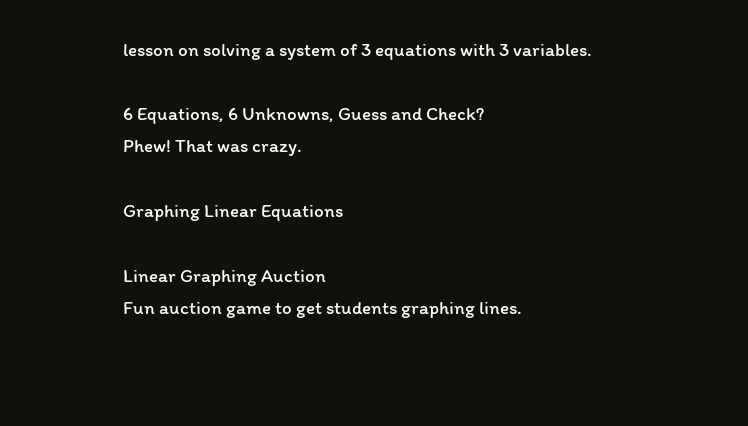lesson on solving a system of 3 equations with 3 variables.

6 Equations, 6 Unknowns, Guess and Check?
Phew! That was crazy.

Graphing Linear Equations

Linear Graphing Auction
Fun auction game to get students graphing lines.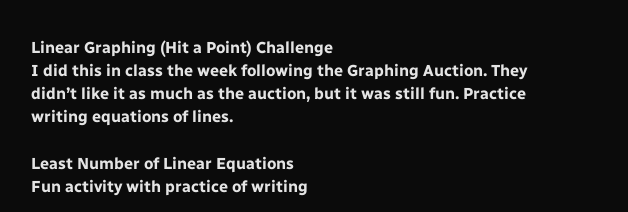Linear Graphing (Hit a Point) Challenge
I did this in class the week following the Graphing Auction. They didn’t like it as much as the auction, but it was still fun. Practice writing equations of lines.

Least Number of Linear Equations
Fun activity with practice of writing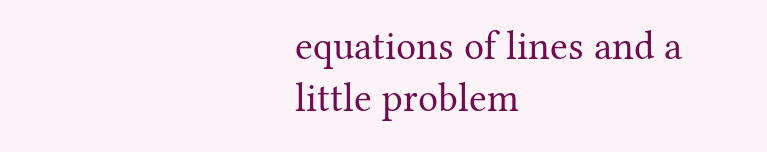equations of lines and a little problem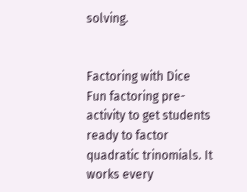solving.


Factoring with Dice
Fun factoring pre-activity to get students ready to factor quadratic trinomials. It works every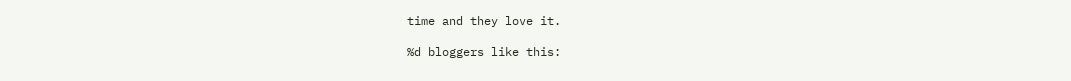time and they love it.

%d bloggers like this: